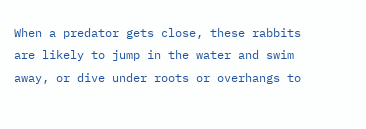When a predator gets close, these rabbits are likely to jump in the water and swim away, or dive under roots or overhangs to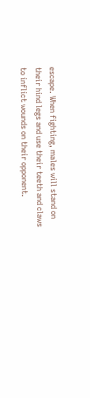escape. When fighting, males will stand on their hind legs and use their teeth and claws to inflict wounds on their opponent.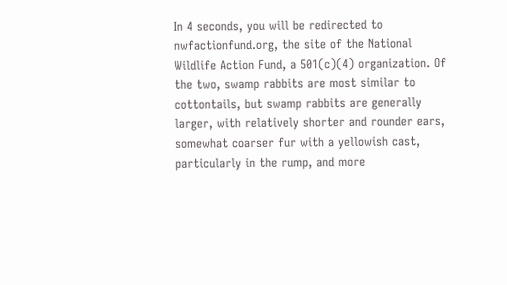In 4 seconds, you will be redirected to nwfactionfund.org, the site of the National Wildlife Action Fund, a 501(c)(4) organization. Of the two, swamp rabbits are most similar to cottontails, but swamp rabbits are generally larger, with relatively shorter and rounder ears, somewhat coarser fur with a yellowish cast, particularly in the rump, and more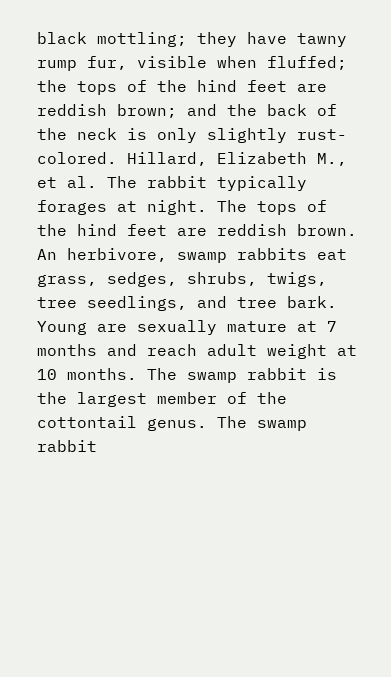black mottling; they have tawny rump fur, visible when fluffed; the tops of the hind feet are reddish brown; and the back of the neck is only slightly rust-colored. Hillard, Elizabeth M., et al. The rabbit typically forages at night. The tops of the hind feet are reddish brown. An herbivore, swamp rabbits eat grass, sedges, shrubs, twigs, tree seedlings, and tree bark. Young are sexually mature at 7 months and reach adult weight at 10 months. The swamp rabbit is the largest member of the cottontail genus. The swamp rabbit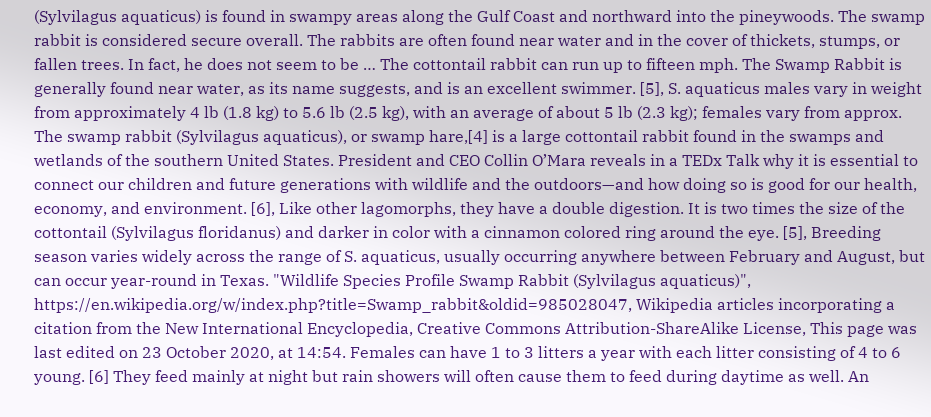(Sylvilagus aquaticus) is found in swampy areas along the Gulf Coast and northward into the pineywoods. The swamp rabbit is considered secure overall. The rabbits are often found near water and in the cover of thickets, stumps, or fallen trees. In fact, he does not seem to be … The cottontail rabbit can run up to fifteen mph. The Swamp Rabbit is generally found near water, as its name suggests, and is an excellent swimmer. [5], S. aquaticus males vary in weight from approximately 4 lb (1.8 kg) to 5.6 lb (2.5 kg), with an average of about 5 lb (2.3 kg); females vary from approx. The swamp rabbit (Sylvilagus aquaticus), or swamp hare,[4] is a large cottontail rabbit found in the swamps and wetlands of the southern United States. President and CEO Collin O’Mara reveals in a TEDx Talk why it is essential to connect our children and future generations with wildlife and the outdoors—and how doing so is good for our health, economy, and environment. [6], Like other lagomorphs, they have a double digestion. It is two times the size of the cottontail (Sylvilagus floridanus) and darker in color with a cinnamon colored ring around the eye. [5], Breeding season varies widely across the range of S. aquaticus, usually occurring anywhere between February and August, but can occur year-round in Texas. "Wildlife Species Profile Swamp Rabbit (Sylvilagus aquaticus)", https://en.wikipedia.org/w/index.php?title=Swamp_rabbit&oldid=985028047, Wikipedia articles incorporating a citation from the New International Encyclopedia, Creative Commons Attribution-ShareAlike License, This page was last edited on 23 October 2020, at 14:54. Females can have 1 to 3 litters a year with each litter consisting of 4 to 6 young. [6] They feed mainly at night but rain showers will often cause them to feed during daytime as well. An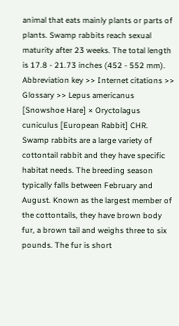animal that eats mainly plants or parts of plants. Swamp rabbits reach sexual maturity after 23 weeks. The total length is 17.8 - 21.73 inches (452 - 552 mm). Abbreviation key >> Internet citations >> Glossary >> Lepus americanus [Snowshoe Hare] × Oryctolagus cuniculus [European Rabbit] CHR. Swamp rabbits are a large variety of cottontail rabbit and they have specific habitat needs. The breeding season typically falls between February and August. Known as the largest member of the cottontails, they have brown body fur, a brown tail and weighs three to six pounds. The fur is short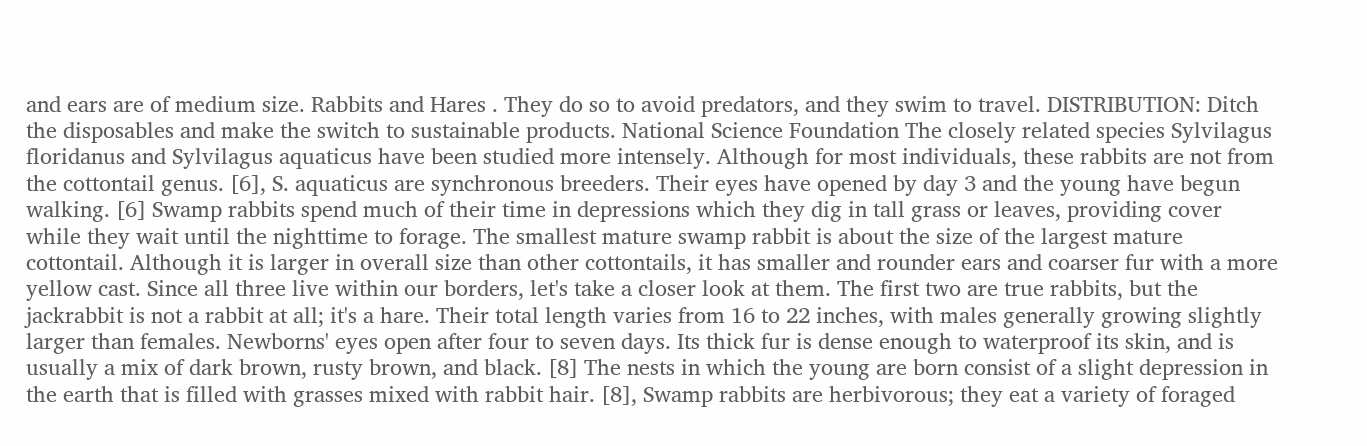and ears are of medium size. Rabbits and Hares . They do so to avoid predators, and they swim to travel. DISTRIBUTION: Ditch the disposables and make the switch to sustainable products. National Science Foundation The closely related species Sylvilagus floridanus and Sylvilagus aquaticus have been studied more intensely. Although for most individuals, these rabbits are not from the cottontail genus. [6], S. aquaticus are synchronous breeders. Their eyes have opened by day 3 and the young have begun walking. [6] Swamp rabbits spend much of their time in depressions which they dig in tall grass or leaves, providing cover while they wait until the nighttime to forage. The smallest mature swamp rabbit is about the size of the largest mature cottontail. Although it is larger in overall size than other cottontails, it has smaller and rounder ears and coarser fur with a more yellow cast. Since all three live within our borders, let's take a closer look at them. The first two are true rabbits, but the jackrabbit is not a rabbit at all; it's a hare. Their total length varies from 16 to 22 inches, with males generally growing slightly larger than females. Newborns' eyes open after four to seven days. Its thick fur is dense enough to waterproof its skin, and is usually a mix of dark brown, rusty brown, and black. [8] The nests in which the young are born consist of a slight depression in the earth that is filled with grasses mixed with rabbit hair. [8], Swamp rabbits are herbivorous; they eat a variety of foraged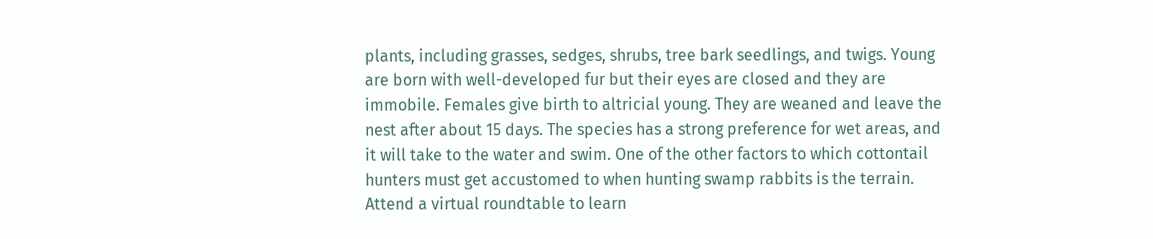plants, including grasses, sedges, shrubs, tree bark seedlings, and twigs. Young are born with well-developed fur but their eyes are closed and they are immobile. Females give birth to altricial young. They are weaned and leave the nest after about 15 days. The species has a strong preference for wet areas, and it will take to the water and swim. One of the other factors to which cottontail hunters must get accustomed to when hunting swamp rabbits is the terrain. Attend a virtual roundtable to learn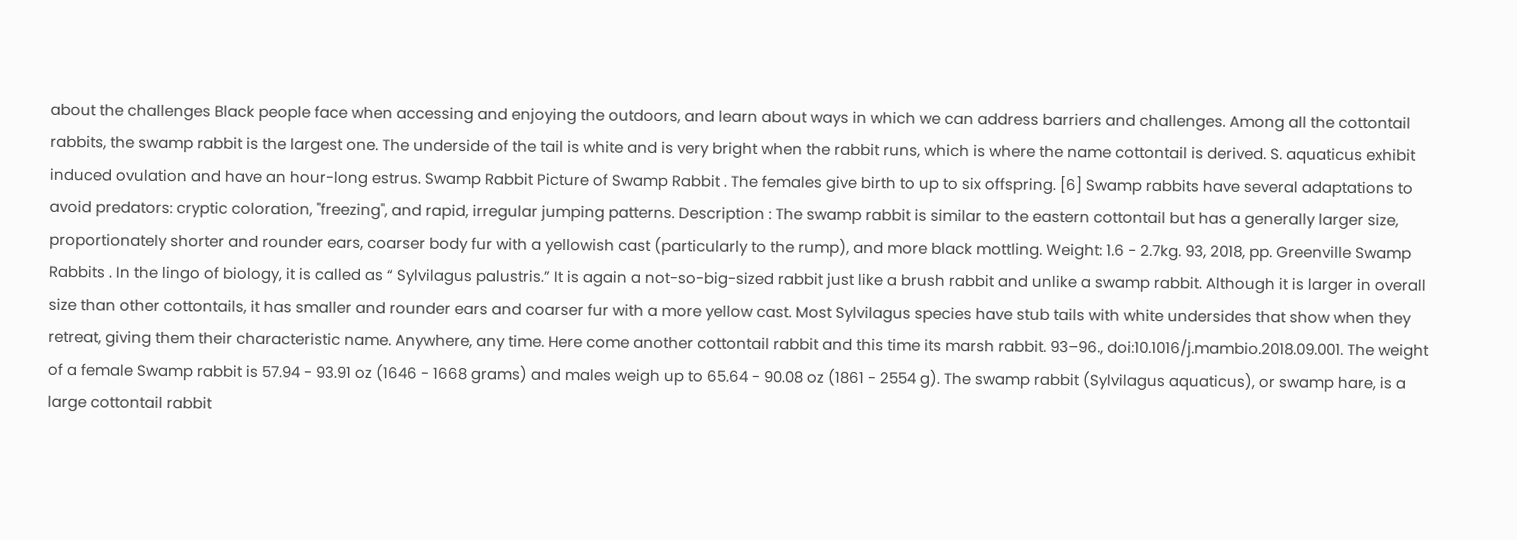about the challenges Black people face when accessing and enjoying the outdoors, and learn about ways in which we can address barriers and challenges. Among all the cottontail rabbits, the swamp rabbit is the largest one. The underside of the tail is white and is very bright when the rabbit runs, which is where the name cottontail is derived. S. aquaticus exhibit induced ovulation and have an hour-long estrus. Swamp Rabbit Picture of Swamp Rabbit . The females give birth to up to six offspring. [6] Swamp rabbits have several adaptations to avoid predators: cryptic coloration, "freezing", and rapid, irregular jumping patterns. Description : The swamp rabbit is similar to the eastern cottontail but has a generally larger size, proportionately shorter and rounder ears, coarser body fur with a yellowish cast (particularly to the rump), and more black mottling. Weight: 1.6 - 2.7kg. 93, 2018, pp. Greenville Swamp Rabbits . In the lingo of biology, it is called as “ Sylvilagus palustris.” It is again a not-so-big-sized rabbit just like a brush rabbit and unlike a swamp rabbit. Although it is larger in overall size than other cottontails, it has smaller and rounder ears and coarser fur with a more yellow cast. Most Sylvilagus species have stub tails with white undersides that show when they retreat, giving them their characteristic name. Anywhere, any time. Here come another cottontail rabbit and this time its marsh rabbit. 93–96., doi:10.1016/j.mambio.2018.09.001. The weight of a female Swamp rabbit is 57.94 - 93.91 oz (1646 - 1668 grams) and males weigh up to 65.64 - 90.08 oz (1861 - 2554 g). The swamp rabbit (Sylvilagus aquaticus), or swamp hare, is a large cottontail rabbit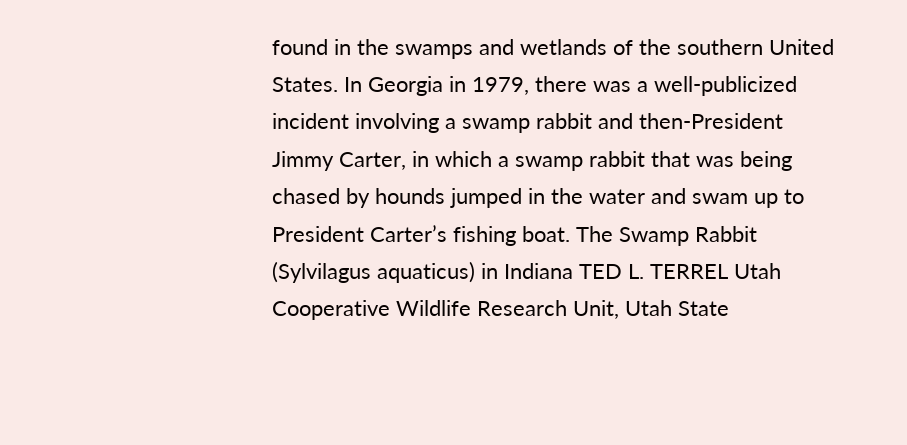found in the swamps and wetlands of the southern United States. In Georgia in 1979, there was a well-publicized incident involving a swamp rabbit and then-President Jimmy Carter, in which a swamp rabbit that was being chased by hounds jumped in the water and swam up to President Carter’s fishing boat. The Swamp Rabbit (Sylvilagus aquaticus) in Indiana TED L. TERREL Utah Cooperative Wildlife Research Unit, Utah State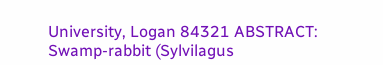University, Logan 84321 ABSTRACT: Swamp-rabbit (Sylvilagus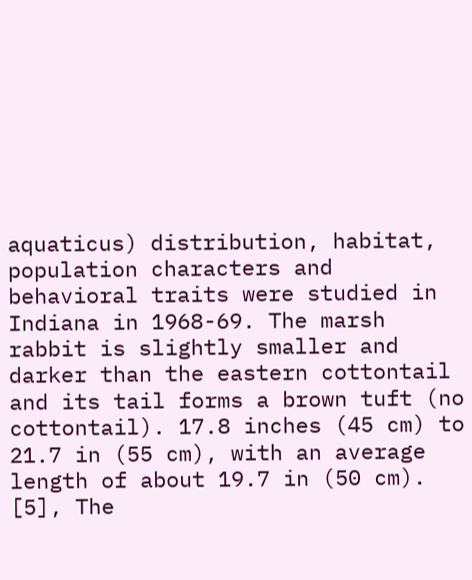aquaticus) distribution, habitat, population characters and behavioral traits were studied in Indiana in 1968-69. The marsh rabbit is slightly smaller and darker than the eastern cottontail and its tail forms a brown tuft (no cottontail). 17.8 inches (45 cm) to 21.7 in (55 cm), with an average length of about 19.7 in (50 cm). [5], The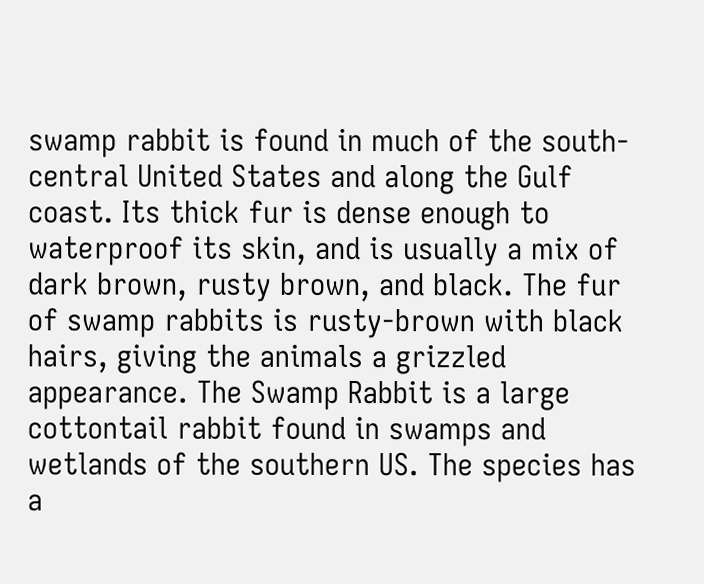swamp rabbit is found in much of the south-central United States and along the Gulf coast. Its thick fur is dense enough to waterproof its skin, and is usually a mix of dark brown, rusty brown, and black. The fur of swamp rabbits is rusty-brown with black hairs, giving the animals a grizzled appearance. The Swamp Rabbit is a large cottontail rabbit found in swamps and wetlands of the southern US. The species has a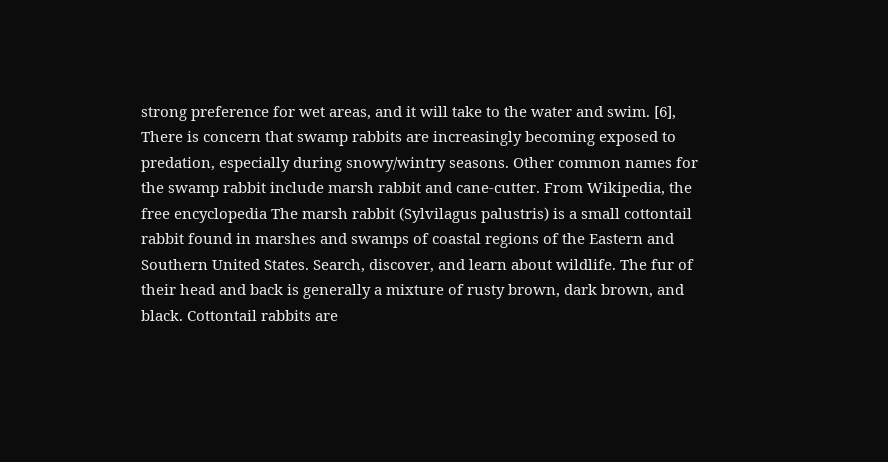strong preference for wet areas, and it will take to the water and swim. [6], There is concern that swamp rabbits are increasingly becoming exposed to predation, especially during snowy/wintry seasons. Other common names for the swamp rabbit include marsh rabbit and cane-cutter. From Wikipedia, the free encyclopedia The marsh rabbit (Sylvilagus palustris) is a small cottontail rabbit found in marshes and swamps of coastal regions of the Eastern and Southern United States. Search, discover, and learn about wildlife. The fur of their head and back is generally a mixture of rusty brown, dark brown, and black. Cottontail rabbits are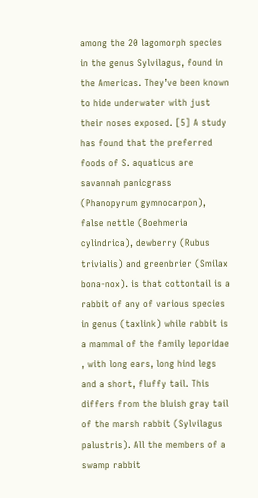among the 20 lagomorph species in the genus Sylvilagus, found in the Americas. They’ve been known to hide underwater with just their noses exposed. [5] A study has found that the preferred foods of S. aquaticus are savannah panicgrass (Phanopyrum gymnocarpon), false nettle (Boehmeria cylindrica), dewberry (Rubus trivialis) and greenbrier (Smilax bona-nox). is that cottontail is a rabbit of any of various species in genus (taxlink) while rabbit is a mammal of the family leporidae , with long ears, long hind legs and a short, fluffy tail. This differs from the bluish gray tail of the marsh rabbit (Sylvilagus palustris). All the members of a swamp rabbit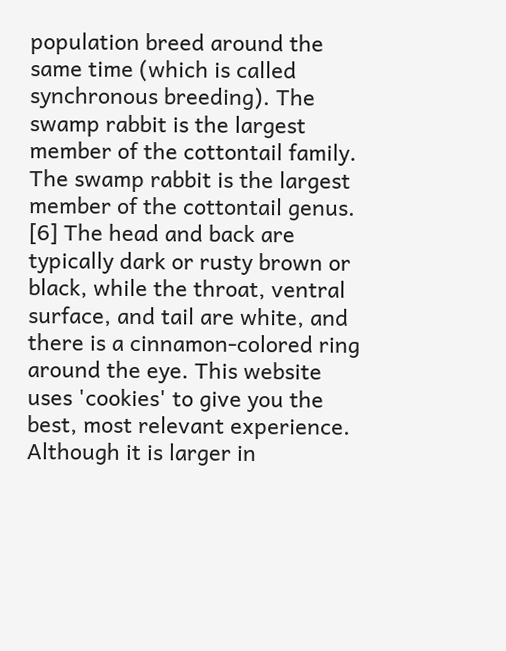population breed around the same time (which is called synchronous breeding). The swamp rabbit is the largest member of the cottontail family. The swamp rabbit is the largest member of the cottontail genus. [6] The head and back are typically dark or rusty brown or black, while the throat, ventral surface, and tail are white, and there is a cinnamon-colored ring around the eye. This website uses 'cookies' to give you the best, most relevant experience. Although it is larger in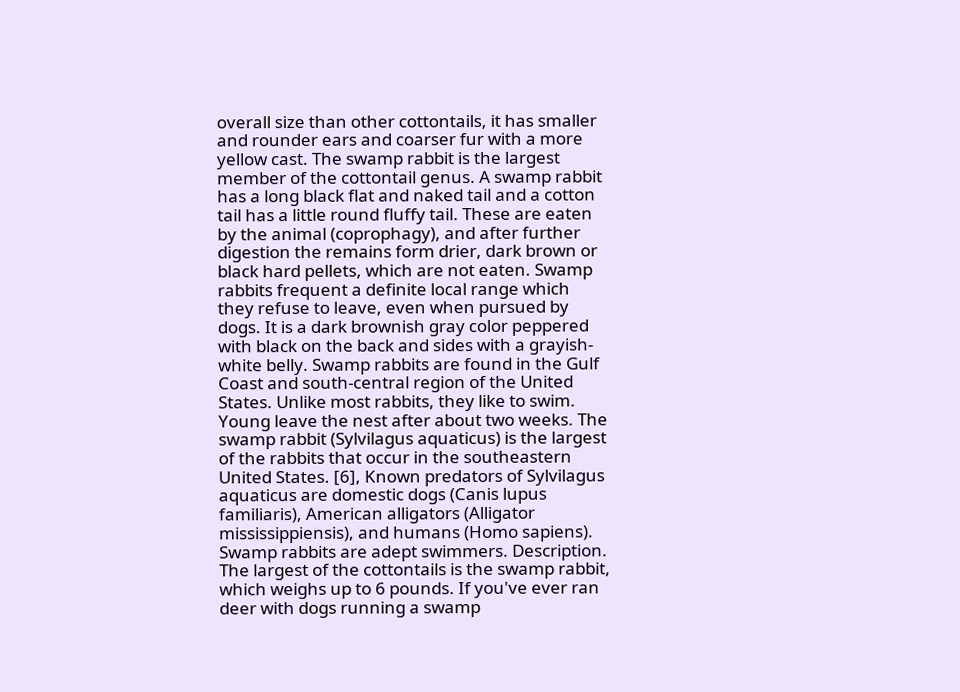overall size than other cottontails, it has smaller and rounder ears and coarser fur with a more yellow cast. The swamp rabbit is the largest member of the cottontail genus. A swamp rabbit has a long black flat and naked tail and a cotton tail has a little round fluffy tail. These are eaten by the animal (coprophagy), and after further digestion the remains form drier, dark brown or black hard pellets, which are not eaten. Swamp rabbits frequent a definite local range which they refuse to leave, even when pursued by dogs. It is a dark brownish gray color peppered with black on the back and sides with a grayish-white belly. Swamp rabbits are found in the Gulf Coast and south-central region of the United States. Unlike most rabbits, they like to swim. Young leave the nest after about two weeks. The swamp rabbit (Sylvilagus aquaticus) is the largest of the rabbits that occur in the southeastern United States. [6], Known predators of Sylvilagus aquaticus are domestic dogs (Canis lupus familiaris), American alligators (Alligator mississippiensis), and humans (Homo sapiens). Swamp rabbits are adept swimmers. Description. The largest of the cottontails is the swamp rabbit, which weighs up to 6 pounds. If you've ever ran deer with dogs running a swamp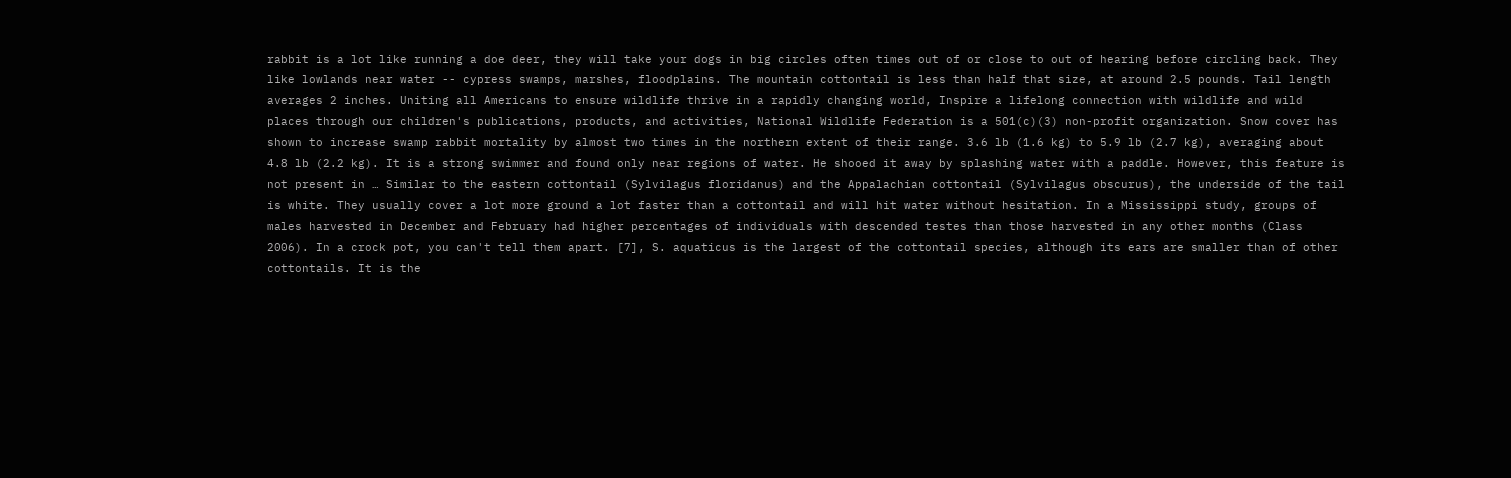rabbit is a lot like running a doe deer, they will take your dogs in big circles often times out of or close to out of hearing before circling back. They like lowlands near water -- cypress swamps, marshes, floodplains. The mountain cottontail is less than half that size, at around 2.5 pounds. Tail length averages 2 inches. Uniting all Americans to ensure wildlife thrive in a rapidly changing world, Inspire a lifelong connection with wildlife and wild places through our children's publications, products, and activities, National Wildlife Federation is a 501(c)(3) non-profit organization. Snow cover has shown to increase swamp rabbit mortality by almost two times in the northern extent of their range. 3.6 lb (1.6 kg) to 5.9 lb (2.7 kg), averaging about 4.8 lb (2.2 kg). It is a strong swimmer and found only near regions of water. He shooed it away by splashing water with a paddle. However, this feature is not present in … Similar to the eastern cottontail (Sylvilagus floridanus) and the Appalachian cottontail (Sylvilagus obscurus), the underside of the tail is white. They usually cover a lot more ground a lot faster than a cottontail and will hit water without hesitation. In a Mississippi study, groups of males harvested in December and February had higher percentages of individuals with descended testes than those harvested in any other months (Class 2006). In a crock pot, you can't tell them apart. [7], S. aquaticus is the largest of the cottontail species, although its ears are smaller than of other cottontails. It is the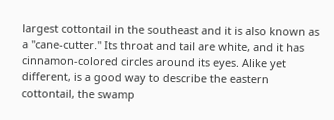largest cottontail in the southeast and it is also known as a "cane-cutter." Its throat and tail are white, and it has cinnamon-colored circles around its eyes. Alike yet different, is a good way to describe the eastern cottontail, the swamp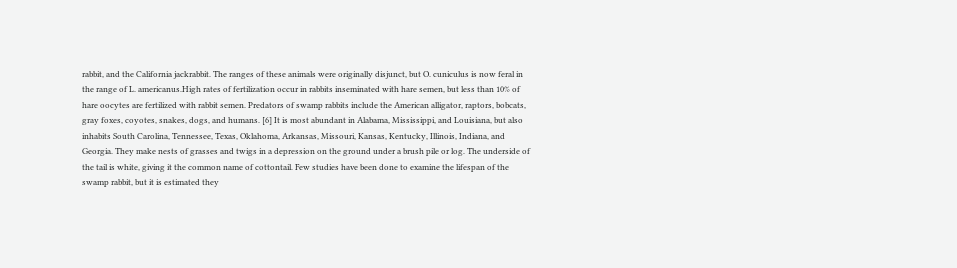rabbit, and the California jackrabbit. The ranges of these animals were originally disjunct, but O. cuniculus is now feral in the range of L. americanus.High rates of fertilization occur in rabbits inseminated with hare semen, but less than 10% of hare oocytes are fertilized with rabbit semen. Predators of swamp rabbits include the American alligator, raptors, bobcats, gray foxes, coyotes, snakes, dogs, and humans. [6] It is most abundant in Alabama, Mississippi, and Louisiana, but also inhabits South Carolina, Tennessee, Texas, Oklahoma, Arkansas, Missouri, Kansas, Kentucky, Illinois, Indiana, and Georgia. They make nests of grasses and twigs in a depression on the ground under a brush pile or log. The underside of the tail is white, giving it the common name of cottontail. Few studies have been done to examine the lifespan of the swamp rabbit, but it is estimated they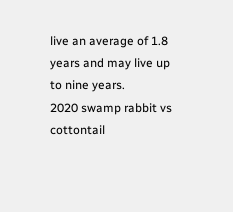live an average of 1.8 years and may live up to nine years.
2020 swamp rabbit vs cottontail